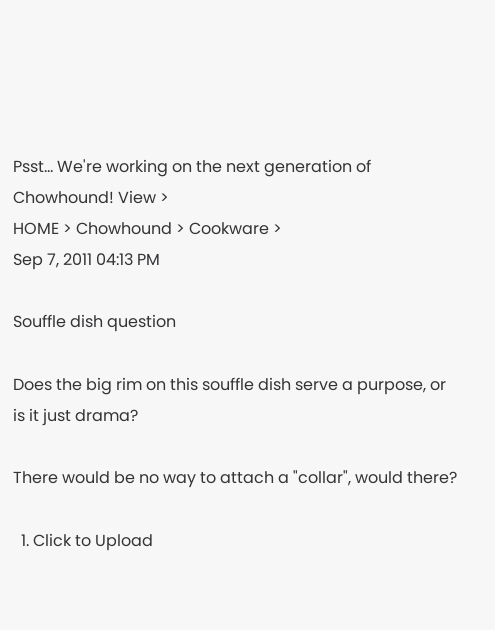Psst... We're working on the next generation of Chowhound! View >
HOME > Chowhound > Cookware >
Sep 7, 2011 04:13 PM

Souffle dish question

Does the big rim on this souffle dish serve a purpose, or is it just drama?

There would be no way to attach a "collar", would there?

  1. Click to Upload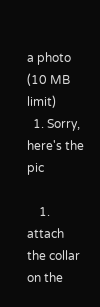a photo (10 MB limit)
  1. Sorry, here's the pic

    1. attach the collar on the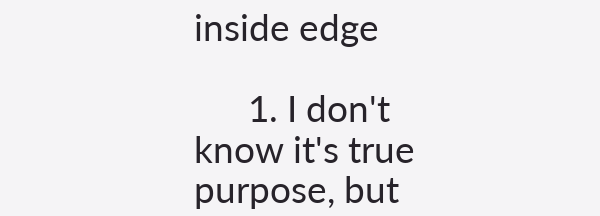inside edge

      1. I don't know it's true purpose, but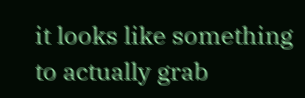it looks like something to actually grab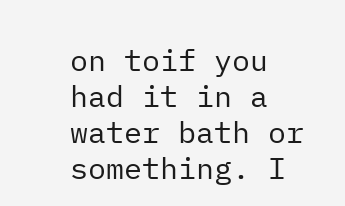on toif you had it in a water bath or something. I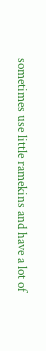sometimes use little ramekins and have a lot of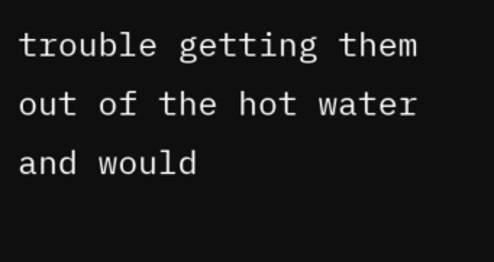trouble getting them out of the hot water and would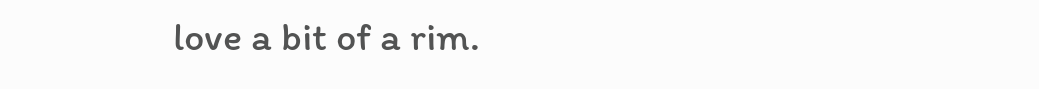love a bit of a rim.